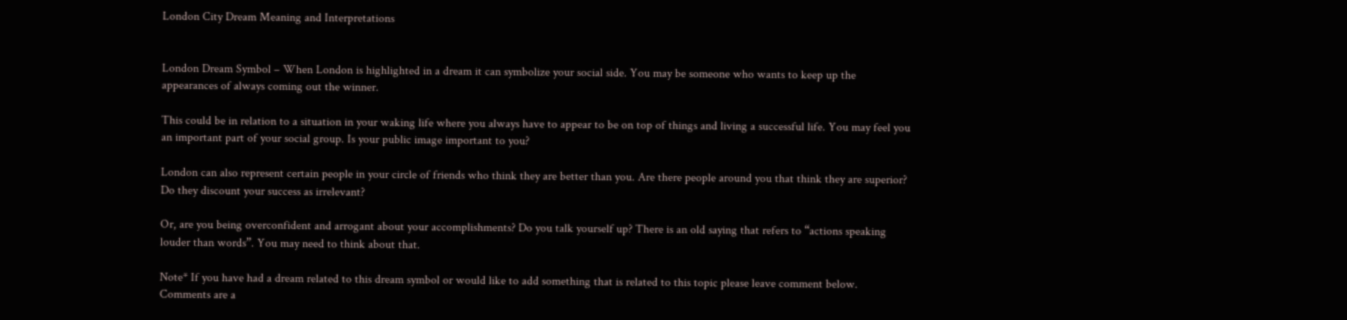London City Dream Meaning and Interpretations


London Dream Symbol – When London is highlighted in a dream it can symbolize your social side. You may be someone who wants to keep up the appearances of always coming out the winner.

This could be in relation to a situation in your waking life where you always have to appear to be on top of things and living a successful life. You may feel you an important part of your social group. Is your public image important to you?

London can also represent certain people in your circle of friends who think they are better than you. Are there people around you that think they are superior? Do they discount your success as irrelevant?

Or, are you being overconfident and arrogant about your accomplishments? Do you talk yourself up? There is an old saying that refers to “actions speaking louder than words”. You may need to think about that.

Note* If you have had a dream related to this dream symbol or would like to add something that is related to this topic please leave comment below. Comments are a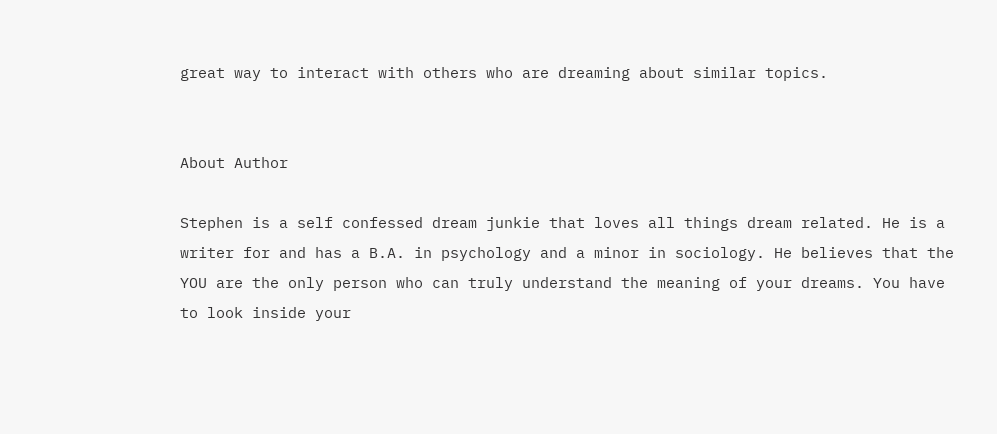great way to interact with others who are dreaming about similar topics.


About Author

Stephen is a self confessed dream junkie that loves all things dream related. He is a writer for and has a B.A. in psychology and a minor in sociology. He believes that the YOU are the only person who can truly understand the meaning of your dreams. You have to look inside your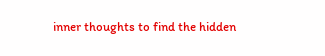inner thoughts to find the hidden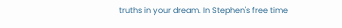truths in your dream. In Stephen's free time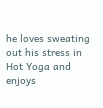he loves sweating out his stress in Hot Yoga and enjoys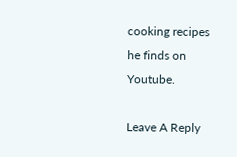cooking recipes he finds on Youtube.

Leave A Reply